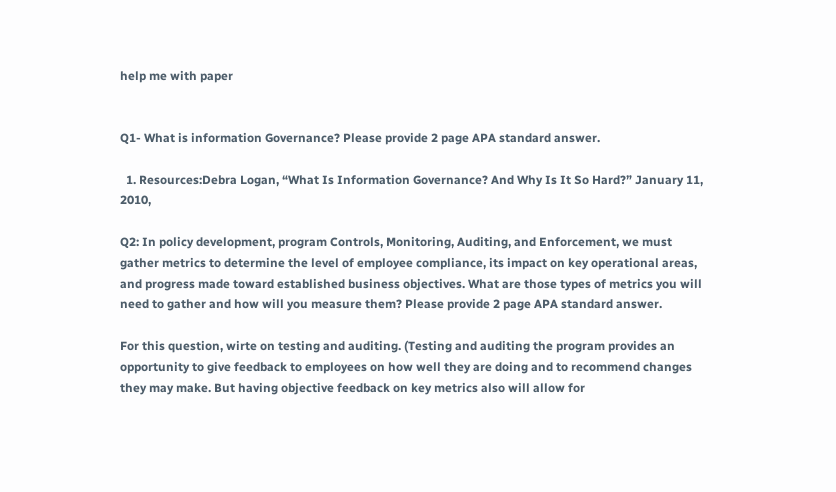help me with paper


Q1- What is information Governance? Please provide 2 page APA standard answer.

  1. Resources:Debra Logan, “What Is Information Governance? And Why Is It So Hard?” January 11, 2010,

Q2: In policy development, program Controls, Monitoring, Auditing, and Enforcement, we must gather metrics to determine the level of employee compliance, its impact on key operational areas, and progress made toward established business objectives. What are those types of metrics you will need to gather and how will you measure them? Please provide 2 page APA standard answer.

For this question, wirte on testing and auditing. (Testing and auditing the program provides an opportunity to give feedback to employees on how well they are doing and to recommend changes they may make. But having objective feedback on key metrics also will allow for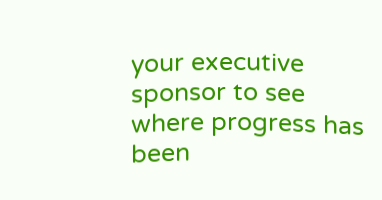your executive sponsor to see where progress has been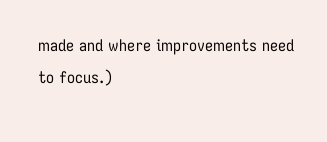made and where improvements need to focus.)